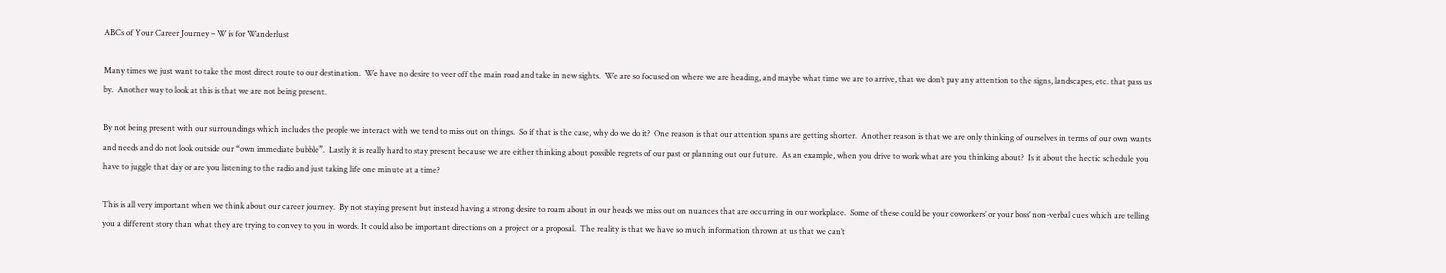ABCs of Your Career Journey – W is for Wanderlust

Many times we just want to take the most direct route to our destination.  We have no desire to veer off the main road and take in new sights.  We are so focused on where we are heading, and maybe what time we are to arrive, that we don’t pay any attention to the signs, landscapes, etc. that pass us by.  Another way to look at this is that we are not being present.

By not being present with our surroundings which includes the people we interact with we tend to miss out on things.  So if that is the case, why do we do it?  One reason is that our attention spans are getting shorter.  Another reason is that we are only thinking of ourselves in terms of our own wants and needs and do not look outside our “own immediate bubble”.  Lastly it is really hard to stay present because we are either thinking about possible regrets of our past or planning out our future.  As an example, when you drive to work what are you thinking about?  Is it about the hectic schedule you have to juggle that day or are you listening to the radio and just taking life one minute at a time?

This is all very important when we think about our career journey.  By not staying present but instead having a strong desire to roam about in our heads we miss out on nuances that are occurring in our workplace.  Some of these could be your coworkers’ or your boss’ non-verbal cues which are telling you a different story than what they are trying to convey to you in words. It could also be important directions on a project or a proposal.  The reality is that we have so much information thrown at us that we can’t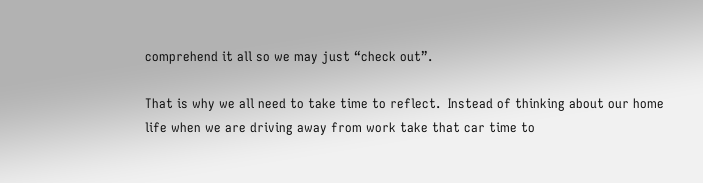comprehend it all so we may just “check out”.

That is why we all need to take time to reflect.  Instead of thinking about our home life when we are driving away from work take that car time to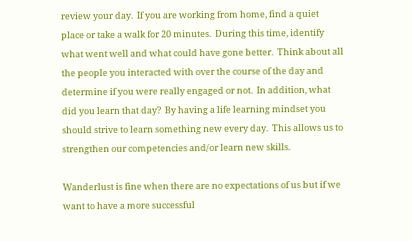review your day.  If you are working from home, find a quiet place or take a walk for 20 minutes.  During this time, identify what went well and what could have gone better.  Think about all the people you interacted with over the course of the day and determine if you were really engaged or not.  In addition, what did you learn that day?  By having a life learning mindset you should strive to learn something new every day.  This allows us to strengthen our competencies and/or learn new skills.

Wanderlust is fine when there are no expectations of us but if we want to have a more successful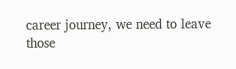career journey, we need to leave those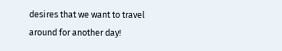desires that we want to travel around for another day!